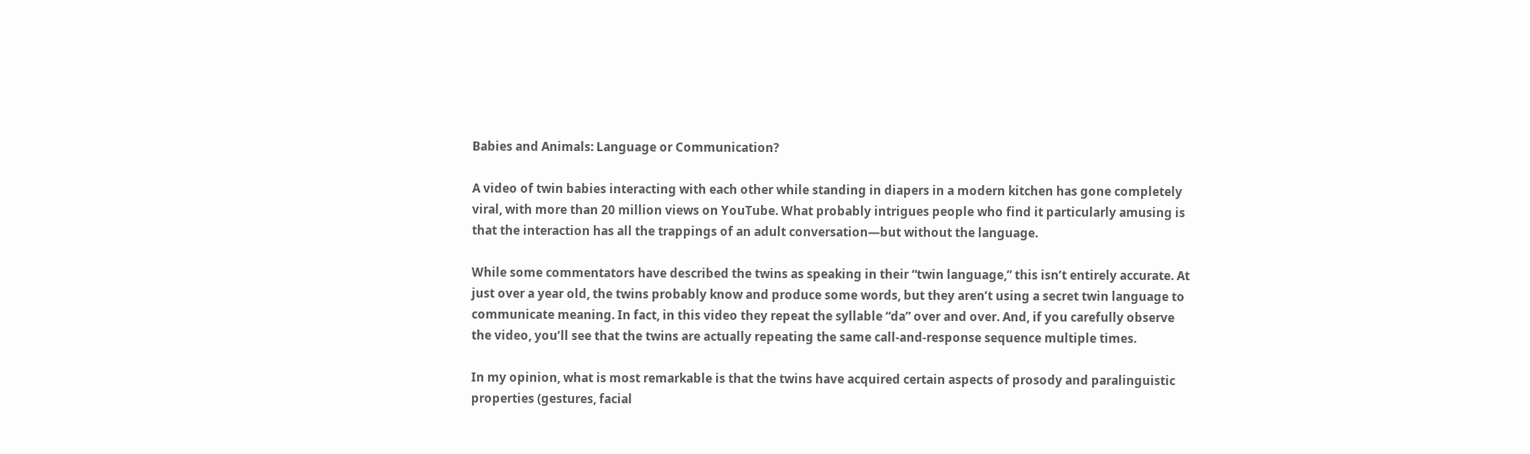Babies and Animals: Language or Communication?

A video of twin babies interacting with each other while standing in diapers in a modern kitchen has gone completely viral, with more than 20 million views on YouTube. What probably intrigues people who find it particularly amusing is that the interaction has all the trappings of an adult conversation—but without the language.

While some commentators have described the twins as speaking in their “twin language,” this isn’t entirely accurate. At just over a year old, the twins probably know and produce some words, but they aren’t using a secret twin language to communicate meaning. In fact, in this video they repeat the syllable “da” over and over. And, if you carefully observe the video, you’ll see that the twins are actually repeating the same call-and-response sequence multiple times.

In my opinion, what is most remarkable is that the twins have acquired certain aspects of prosody and paralinguistic properties (gestures, facial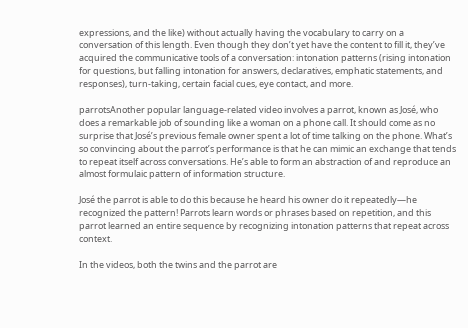expressions, and the like) without actually having the vocabulary to carry on a conversation of this length. Even though they don’t yet have the content to fill it, they’ve acquired the communicative tools of a conversation: intonation patterns (rising intonation for questions, but falling intonation for answers, declaratives, emphatic statements, and responses), turn-taking, certain facial cues, eye contact, and more.

parrotsAnother popular language-related video involves a parrot, known as José, who does a remarkable job of sounding like a woman on a phone call. It should come as no surprise that José’s previous female owner spent a lot of time talking on the phone. What’s so convincing about the parrot’s performance is that he can mimic an exchange that tends to repeat itself across conversations. He’s able to form an abstraction of and reproduce an almost formulaic pattern of information structure.

José the parrot is able to do this because he heard his owner do it repeatedly—he recognized the pattern! Parrots learn words or phrases based on repetition, and this parrot learned an entire sequence by recognizing intonation patterns that repeat across context.

In the videos, both the twins and the parrot are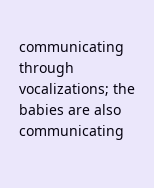communicating through vocalizations; the babies are also communicating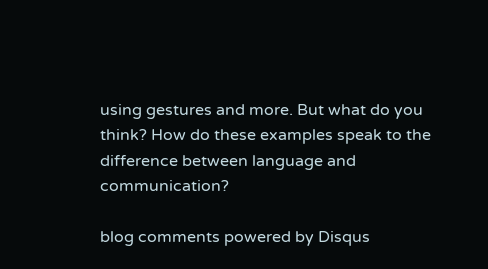using gestures and more. But what do you think? How do these examples speak to the difference between language and communication?

blog comments powered by Disqus